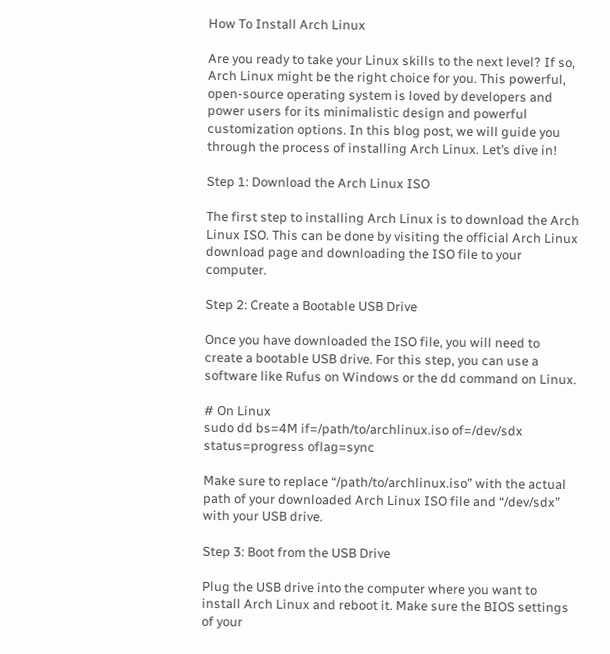How To Install Arch Linux

Are you ready to take your Linux skills to the next level? If so, Arch Linux might be the right choice for you. This powerful, open-source operating system is loved by developers and power users for its minimalistic design and powerful customization options. In this blog post, we will guide you through the process of installing Arch Linux. Let’s dive in!

Step 1: Download the Arch Linux ISO

The first step to installing Arch Linux is to download the Arch Linux ISO. This can be done by visiting the official Arch Linux download page and downloading the ISO file to your computer.

Step 2: Create a Bootable USB Drive

Once you have downloaded the ISO file, you will need to create a bootable USB drive. For this step, you can use a software like Rufus on Windows or the dd command on Linux.

# On Linux
sudo dd bs=4M if=/path/to/archlinux.iso of=/dev/sdx status=progress oflag=sync

Make sure to replace “/path/to/archlinux.iso” with the actual path of your downloaded Arch Linux ISO file and “/dev/sdx” with your USB drive.

Step 3: Boot from the USB Drive

Plug the USB drive into the computer where you want to install Arch Linux and reboot it. Make sure the BIOS settings of your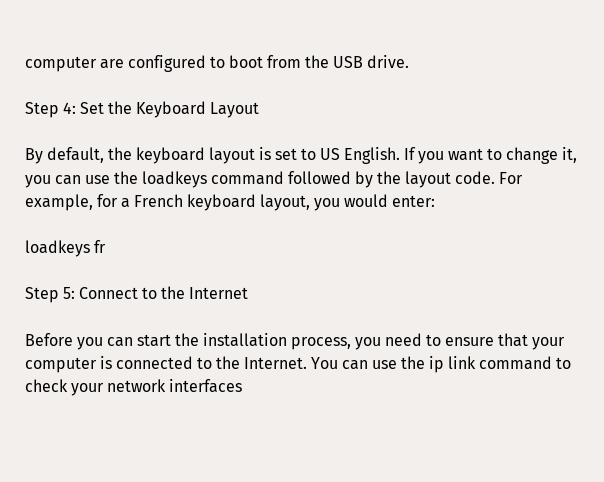computer are configured to boot from the USB drive.

Step 4: Set the Keyboard Layout

By default, the keyboard layout is set to US English. If you want to change it, you can use the loadkeys command followed by the layout code. For example, for a French keyboard layout, you would enter:

loadkeys fr

Step 5: Connect to the Internet

Before you can start the installation process, you need to ensure that your computer is connected to the Internet. You can use the ip link command to check your network interfaces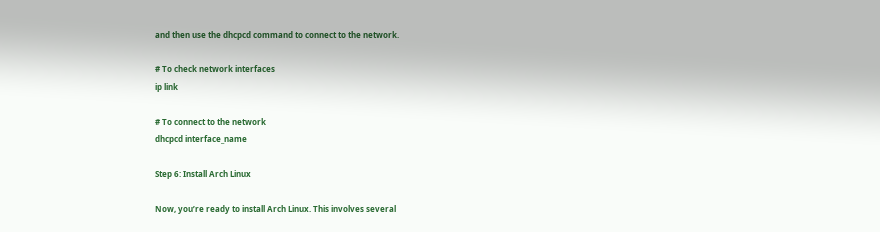and then use the dhcpcd command to connect to the network.

# To check network interfaces
ip link

# To connect to the network
dhcpcd interface_name

Step 6: Install Arch Linux

Now, you’re ready to install Arch Linux. This involves several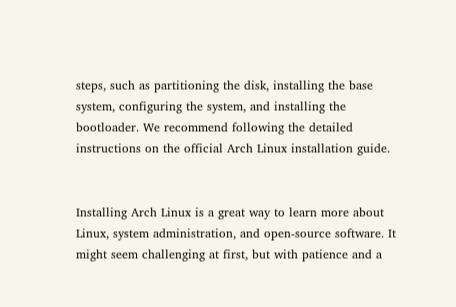steps, such as partitioning the disk, installing the base system, configuring the system, and installing the bootloader. We recommend following the detailed instructions on the official Arch Linux installation guide.


Installing Arch Linux is a great way to learn more about Linux, system administration, and open-source software. It might seem challenging at first, but with patience and a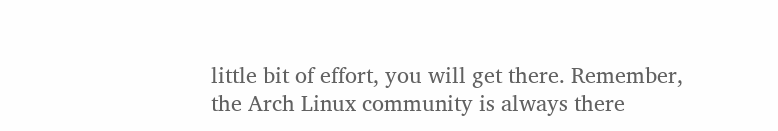little bit of effort, you will get there. Remember, the Arch Linux community is always there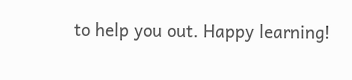to help you out. Happy learning!